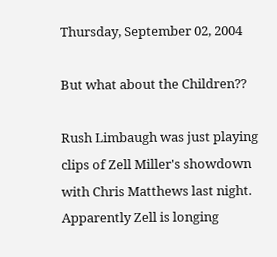Thursday, September 02, 2004

But what about the Children??

Rush Limbaugh was just playing clips of Zell Miller's showdown with Chris Matthews last night. Apparently Zell is longing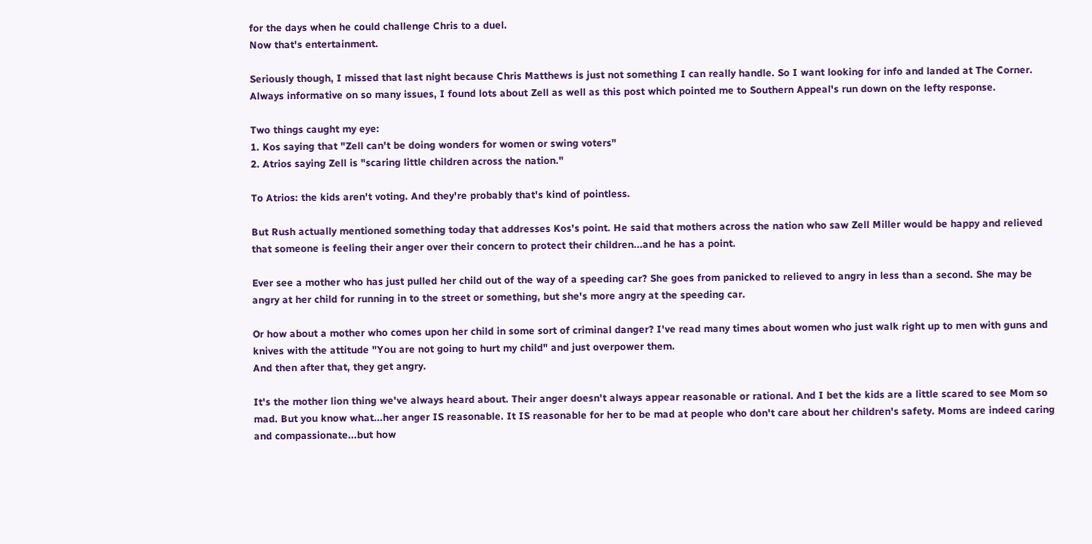for the days when he could challenge Chris to a duel.
Now that's entertainment.

Seriously though, I missed that last night because Chris Matthews is just not something I can really handle. So I want looking for info and landed at The Corner. Always informative on so many issues, I found lots about Zell as well as this post which pointed me to Southern Appeal's run down on the lefty response.

Two things caught my eye:
1. Kos saying that "Zell can't be doing wonders for women or swing voters"
2. Atrios saying Zell is "scaring little children across the nation."

To Atrios: the kids aren't voting. And they're probably that's kind of pointless.

But Rush actually mentioned something today that addresses Kos's point. He said that mothers across the nation who saw Zell Miller would be happy and relieved that someone is feeling their anger over their concern to protect their children...and he has a point.

Ever see a mother who has just pulled her child out of the way of a speeding car? She goes from panicked to relieved to angry in less than a second. She may be angry at her child for running in to the street or something, but she's more angry at the speeding car.

Or how about a mother who comes upon her child in some sort of criminal danger? I've read many times about women who just walk right up to men with guns and knives with the attitude "You are not going to hurt my child" and just overpower them.
And then after that, they get angry.

It's the mother lion thing we've always heard about. Their anger doesn't always appear reasonable or rational. And I bet the kids are a little scared to see Mom so mad. But you know what...her anger IS reasonable. It IS reasonable for her to be mad at people who don't care about her children's safety. Moms are indeed caring and compassionate...but how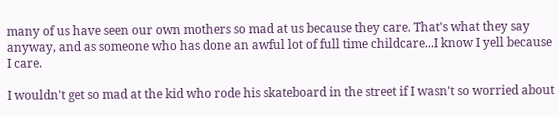many of us have seen our own mothers so mad at us because they care. That's what they say anyway, and as someone who has done an awful lot of full time childcare...I know I yell because I care.

I wouldn't get so mad at the kid who rode his skateboard in the street if I wasn't so worried about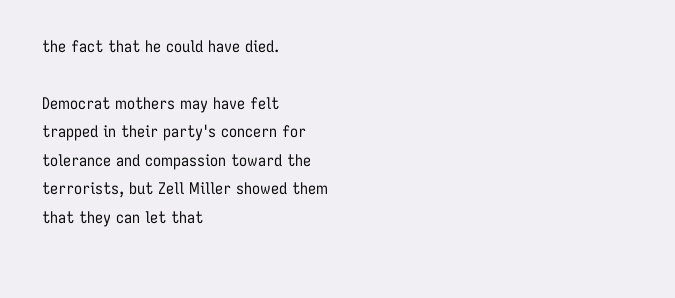the fact that he could have died.

Democrat mothers may have felt trapped in their party's concern for tolerance and compassion toward the terrorists, but Zell Miller showed them that they can let that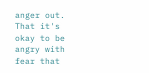anger out. That it's okay to be angry with fear that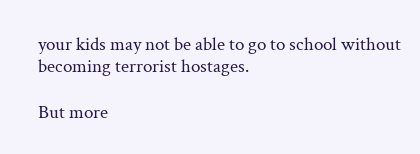your kids may not be able to go to school without becoming terrorist hostages.

But more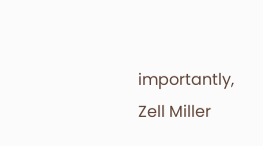importantly, Zell Miller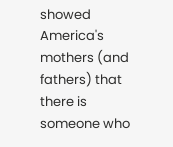showed America's mothers (and fathers) that there is someone who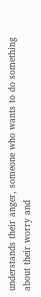understands their anger, someone who wants to do something about their worry and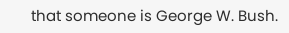that someone is George W. Bush.